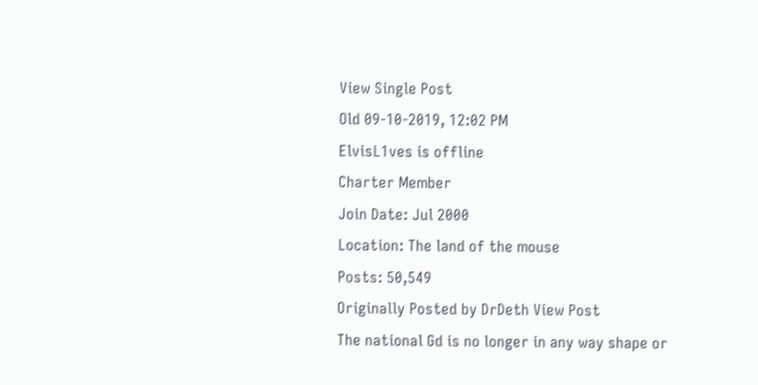View Single Post
Old 09-10-2019, 12:02 PM
ElvisL1ves is offline
Charter Member
Join Date: Jul 2000
Location: The land of the mouse
Posts: 50,549
Originally Posted by DrDeth View Post
The national Gd is no longer in any way shape or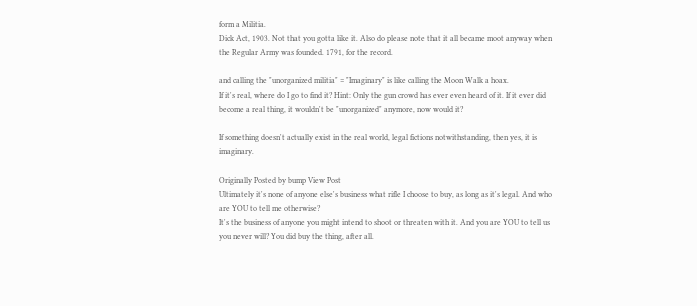form a Militia.
Dick Act, 1903. Not that you gotta like it. Also do please note that it all became moot anyway when the Regular Army was founded. 1791, for the record.

and calling the "unorganized militia" = "Imaginary" is like calling the Moon Walk a hoax.
If it's real, where do I go to find it? Hint: Only the gun crowd has ever even heard of it. If it ever did become a real thing, it wouldn't be "unorganized" anymore, now would it?

If something doesn't actually exist in the real world, legal fictions notwithstanding, then yes, it is imaginary.

Originally Posted by bump View Post
Ultimately it's none of anyone else's business what rifle I choose to buy, as long as it's legal. And who are YOU to tell me otherwise?
It's the business of anyone you might intend to shoot or threaten with it. And you are YOU to tell us you never will? You did buy the thing, after all.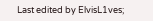Last edited by ElvisL1ves;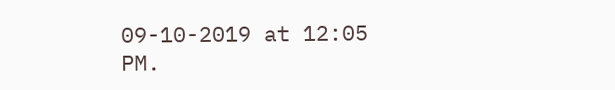09-10-2019 at 12:05 PM.